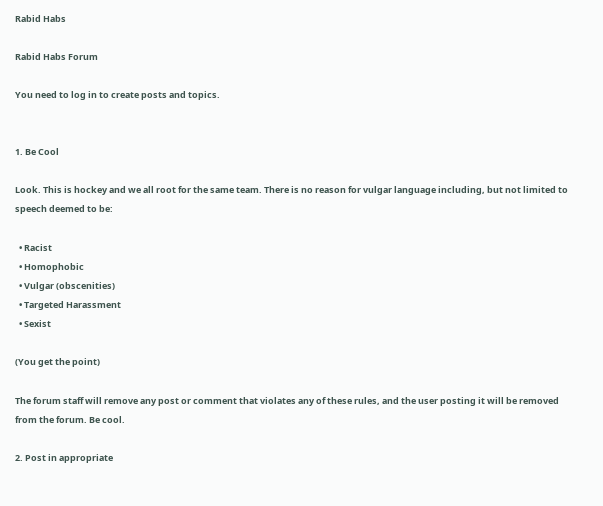Rabid Habs

Rabid Habs Forum

You need to log in to create posts and topics.


1. Be Cool

Look. This is hockey and we all root for the same team. There is no reason for vulgar language including, but not limited to speech deemed to be:

  • Racist
  • Homophobic
  • Vulgar (obscenities)
  • Targeted Harassment
  • Sexist

(You get the point)

The forum staff will remove any post or comment that violates any of these rules, and the user posting it will be removed from the forum. Be cool.

2. Post in appropriate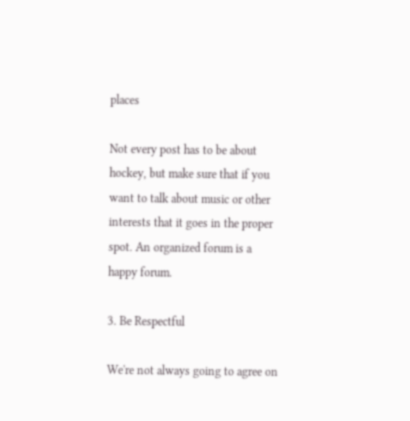places

Not every post has to be about hockey, but make sure that if you want to talk about music or other interests that it goes in the proper spot. An organized forum is a happy forum.

3. Be Respectful

We're not always going to agree on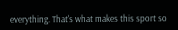everything. That's what makes this sport so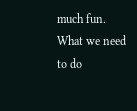much fun. What we need to do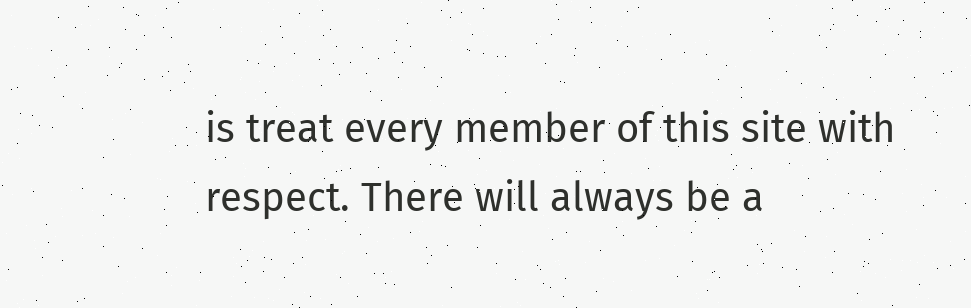is treat every member of this site with respect. There will always be a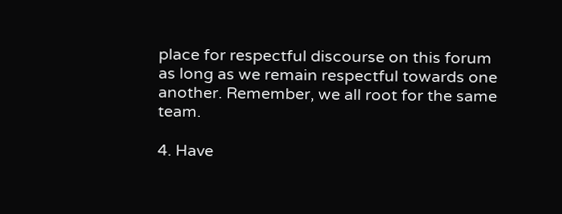place for respectful discourse on this forum as long as we remain respectful towards one another. Remember, we all root for the same team.

4. Have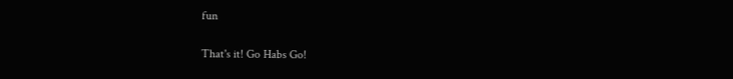fun

That's it! Go Habs Go!